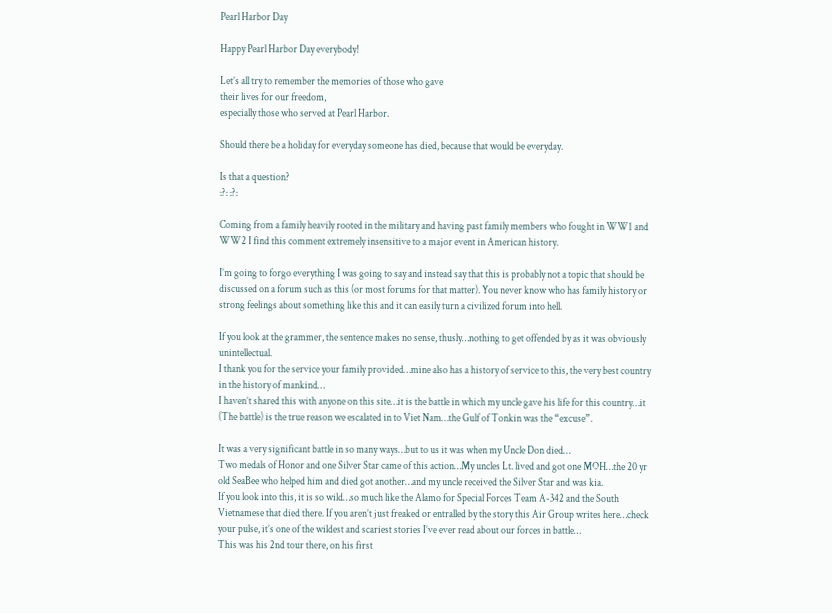Pearl Harbor Day

Happy Pearl Harbor Day everybody!

Let’s all try to remember the memories of those who gave
their lives for our freedom,
especially those who served at Pearl Harbor.

Should there be a holiday for everyday someone has died, because that would be everyday.

Is that a question?
:?: :?:

Coming from a family heavily rooted in the military and having past family members who fought in WW1 and WW2 I find this comment extremely insensitive to a major event in American history.

I’m going to forgo everything I was going to say and instead say that this is probably not a topic that should be discussed on a forum such as this (or most forums for that matter). You never know who has family history or strong feelings about something like this and it can easily turn a civilized forum into hell.

If you look at the grammer, the sentence makes no sense, thusly…nothing to get offended by as it was obviously unintellectual.
I thank you for the service your family provided…mine also has a history of service to this, the very best country in the history of mankind…
I haven’t shared this with anyone on this site…it is the battle in which my uncle gave his life for this country…it (The battle) is the true reason we escalated in to Viet Nam…the Gulf of Tonkin was the “excuse”.

It was a very significant battle in so many ways…but to us it was when my Uncle Don died…
Two medals of Honor and one Silver Star came of this action…My uncles Lt. lived and got one MOH…the 20 yr old SeaBee who helped him and died got another…and my uncle received the Silver Star and was kia.
If you look into this, it is so wild…so much like the Alamo for Special Forces Team A-342 and the South Vietnamese that died there. If you aren’t just freaked or entralled by the story this Air Group writes here…check your pulse, it’s one of the wildest and scariest stories I’ve ever read about our forces in battle…
This was his 2nd tour there, on his first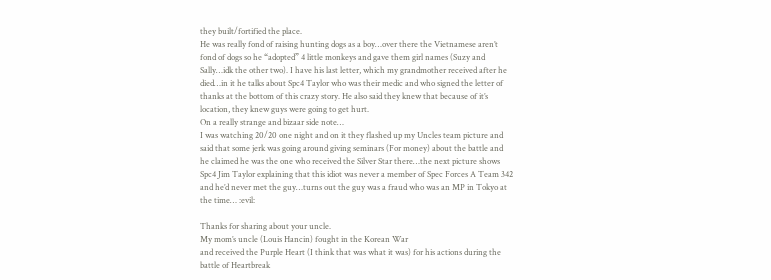they built/fortified the place.
He was really fond of raising hunting dogs as a boy…over there the Vietnamese aren’t fond of dogs so he “adopted” 4 little monkeys and gave them girl names (Suzy and Sally…idk the other two). I have his last letter, which my grandmother received after he died…in it he talks about Spc4 Taylor who was their medic and who signed the letter of thanks at the bottom of this crazy story. He also said they knew that because of it’s location, they knew guys were going to get hurt.
On a really strange and bizaar side note…
I was watching 20/20 one night and on it they flashed up my Uncles team picture and said that some jerk was going around giving seminars (For money) about the battle and he claimed he was the one who received the Silver Star there…the next picture shows Spc4 Jim Taylor explaining that this idiot was never a member of Spec Forces A Team 342 and he’d never met the guy…turns out the guy was a fraud who was an MP in Tokyo at the time… :evil:

Thanks for sharing about your uncle.
My mom’s uncle (Louis Hancin) fought in the Korean War
and received the Purple Heart (I think that was what it was) for his actions during the battle of Heartbreak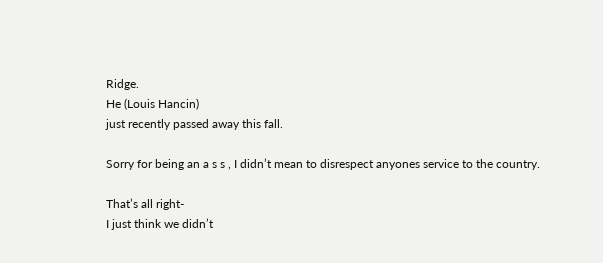Ridge.
He (Louis Hancin)
just recently passed away this fall.

Sorry for being an a s s , I didn’t mean to disrespect anyones service to the country.

That’s all right-
I just think we didn’t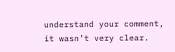understand your comment,
it wasn’t very clear.